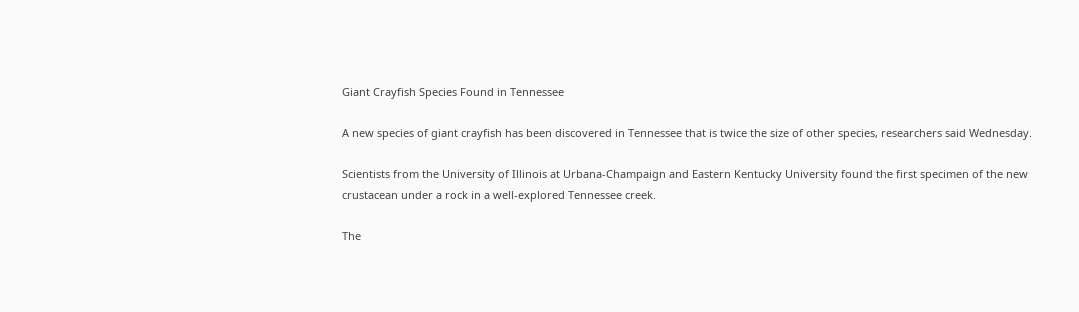Giant Crayfish Species Found in Tennessee

A new species of giant crayfish has been discovered in Tennessee that is twice the size of other species, researchers said Wednesday.

Scientists from the University of Illinois at Urbana-Champaign and Eastern Kentucky University found the first specimen of the new crustacean under a rock in a well-explored Tennessee creek.

The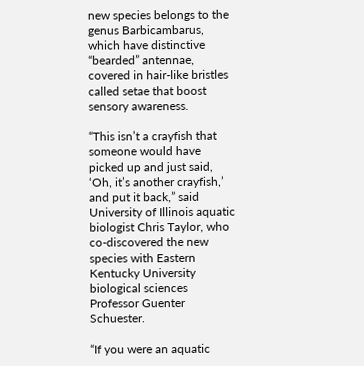new species belongs to the genus Barbicambarus, which have distinctive “bearded” antennae, covered in hair-like bristles called setae that boost sensory awareness.

“This isn’t a crayfish that someone would have picked up and just said, ‘Oh, it’s another crayfish,’ and put it back,” said University of Illinois aquatic biologist Chris Taylor, who co-discovered the new species with Eastern Kentucky University biological sciences Professor Guenter Schuester.

“If you were an aquatic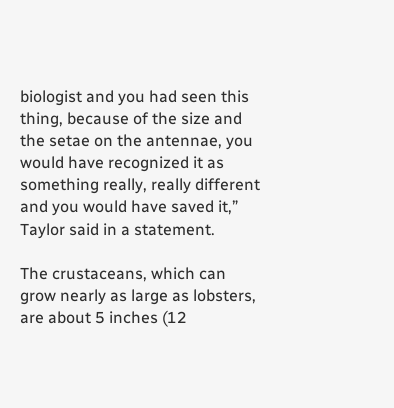biologist and you had seen this thing, because of the size and the setae on the antennae, you would have recognized it as something really, really different and you would have saved it,” Taylor said in a statement.

The crustaceans, which can grow nearly as large as lobsters, are about 5 inches (12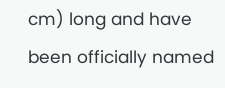cm) long and have been officially named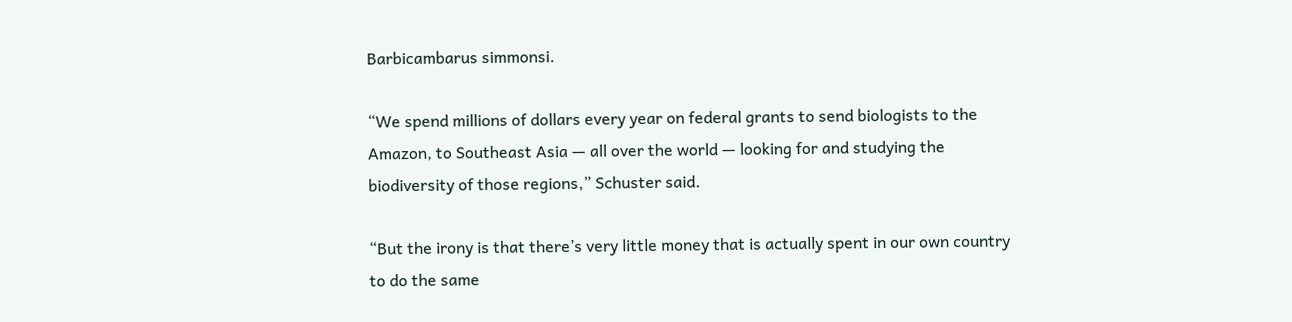Barbicambarus simmonsi.

“We spend millions of dollars every year on federal grants to send biologists to the Amazon, to Southeast Asia — all over the world — looking for and studying the biodiversity of those regions,” Schuster said.

“But the irony is that there’s very little money that is actually spent in our own country to do the same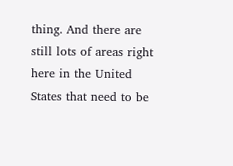thing. And there are still lots of areas right here in the United States that need to be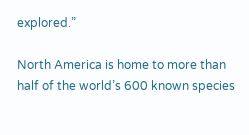explored.”

North America is home to more than half of the world’s 600 known species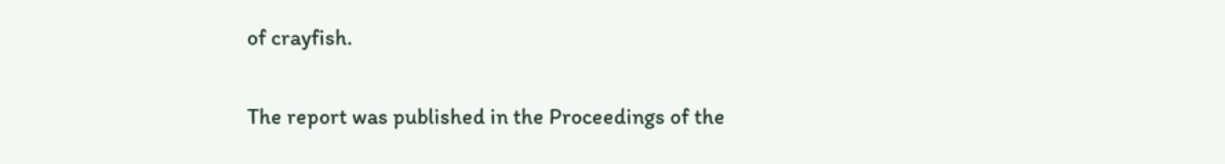of crayfish.

The report was published in the Proceedings of the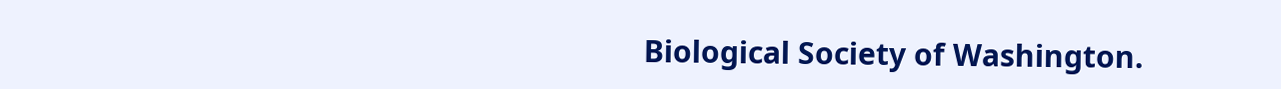Biological Society of Washington.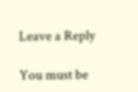Leave a Reply

You must be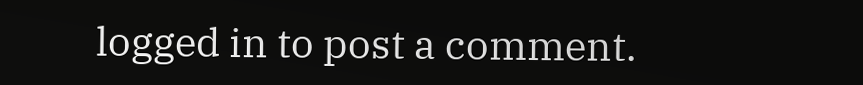logged in to post a comment.